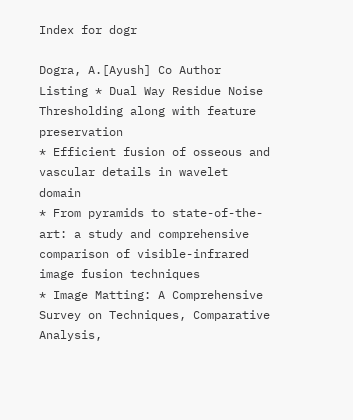Index for dogr

Dogra, A.[Ayush] Co Author Listing * Dual Way Residue Noise Thresholding along with feature preservation
* Efficient fusion of osseous and vascular details in wavelet domain
* From pyramids to state-of-the-art: a study and comprehensive comparison of visible-infrared image fusion techniques
* Image Matting: A Comprehensive Survey on Techniques, Comparative Analysis,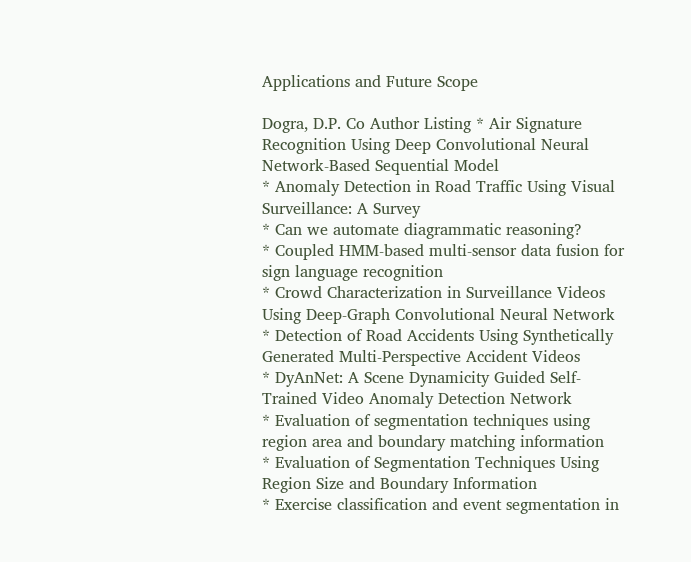Applications and Future Scope

Dogra, D.P. Co Author Listing * Air Signature Recognition Using Deep Convolutional Neural Network-Based Sequential Model
* Anomaly Detection in Road Traffic Using Visual Surveillance: A Survey
* Can we automate diagrammatic reasoning?
* Coupled HMM-based multi-sensor data fusion for sign language recognition
* Crowd Characterization in Surveillance Videos Using Deep-Graph Convolutional Neural Network
* Detection of Road Accidents Using Synthetically Generated Multi-Perspective Accident Videos
* DyAnNet: A Scene Dynamicity Guided Self-Trained Video Anomaly Detection Network
* Evaluation of segmentation techniques using region area and boundary matching information
* Evaluation of Segmentation Techniques Using Region Size and Boundary Information
* Exercise classification and event segmentation in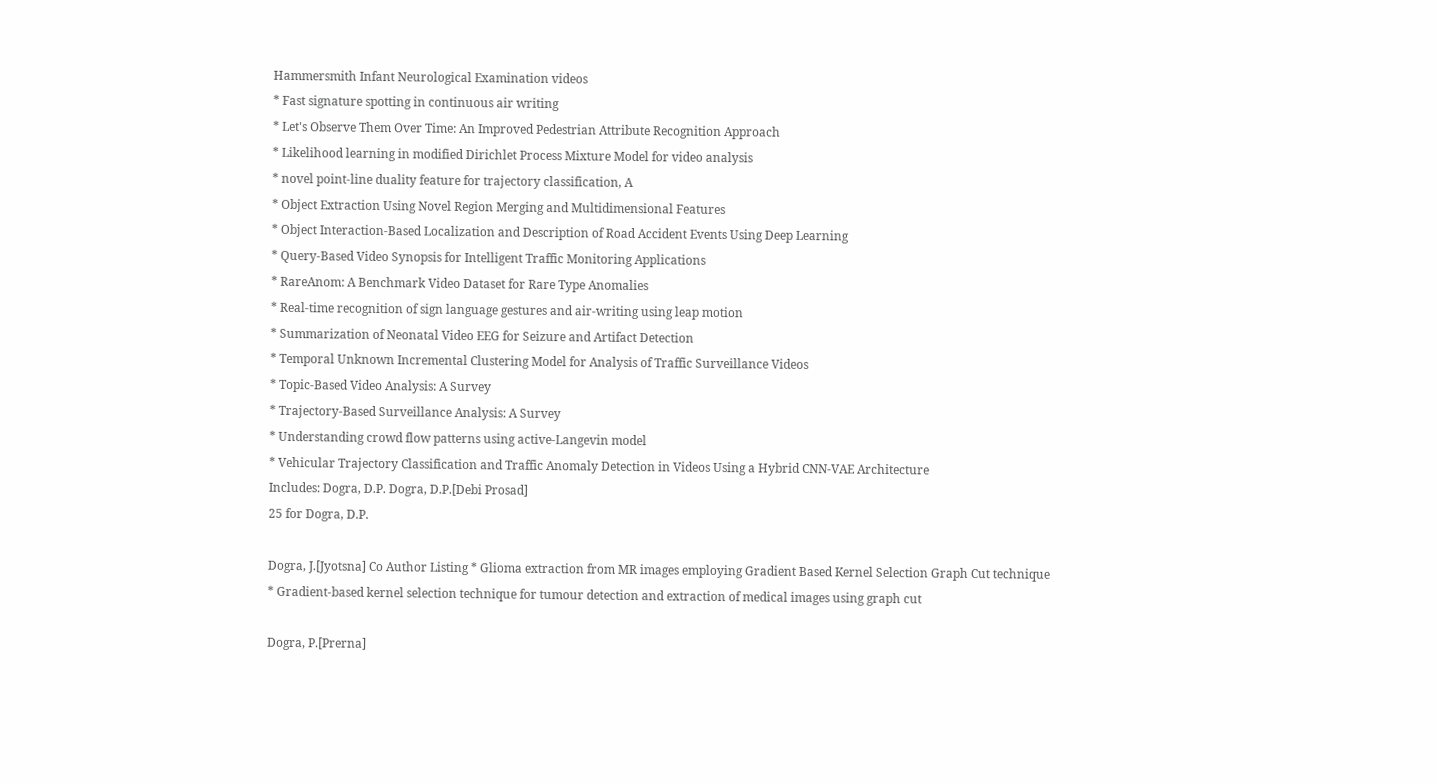Hammersmith Infant Neurological Examination videos
* Fast signature spotting in continuous air writing
* Let's Observe Them Over Time: An Improved Pedestrian Attribute Recognition Approach
* Likelihood learning in modified Dirichlet Process Mixture Model for video analysis
* novel point-line duality feature for trajectory classification, A
* Object Extraction Using Novel Region Merging and Multidimensional Features
* Object Interaction-Based Localization and Description of Road Accident Events Using Deep Learning
* Query-Based Video Synopsis for Intelligent Traffic Monitoring Applications
* RareAnom: A Benchmark Video Dataset for Rare Type Anomalies
* Real-time recognition of sign language gestures and air-writing using leap motion
* Summarization of Neonatal Video EEG for Seizure and Artifact Detection
* Temporal Unknown Incremental Clustering Model for Analysis of Traffic Surveillance Videos
* Topic-Based Video Analysis: A Survey
* Trajectory-Based Surveillance Analysis: A Survey
* Understanding crowd flow patterns using active-Langevin model
* Vehicular Trajectory Classification and Traffic Anomaly Detection in Videos Using a Hybrid CNN-VAE Architecture
Includes: Dogra, D.P. Dogra, D.P.[Debi Prosad]
25 for Dogra, D.P.

Dogra, J.[Jyotsna] Co Author Listing * Glioma extraction from MR images employing Gradient Based Kernel Selection Graph Cut technique
* Gradient-based kernel selection technique for tumour detection and extraction of medical images using graph cut

Dogra, P.[Prerna]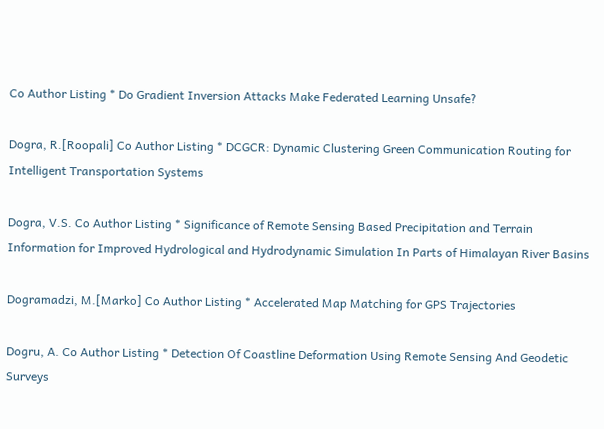Co Author Listing * Do Gradient Inversion Attacks Make Federated Learning Unsafe?

Dogra, R.[Roopali] Co Author Listing * DCGCR: Dynamic Clustering Green Communication Routing for Intelligent Transportation Systems

Dogra, V.S. Co Author Listing * Significance of Remote Sensing Based Precipitation and Terrain Information for Improved Hydrological and Hydrodynamic Simulation In Parts of Himalayan River Basins

Dogramadzi, M.[Marko] Co Author Listing * Accelerated Map Matching for GPS Trajectories

Dogru, A. Co Author Listing * Detection Of Coastline Deformation Using Remote Sensing And Geodetic Surveys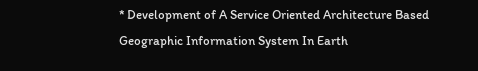* Development of A Service Oriented Architecture Based Geographic Information System In Earth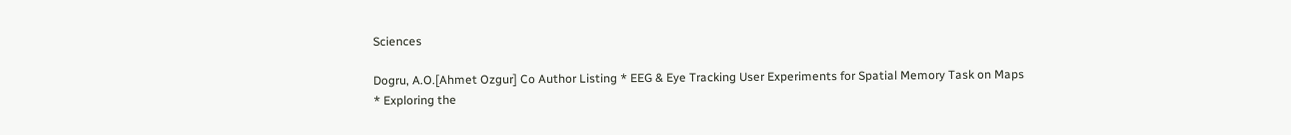Sciences

Dogru, A.O.[Ahmet Ozgur] Co Author Listing * EEG & Eye Tracking User Experiments for Spatial Memory Task on Maps
* Exploring the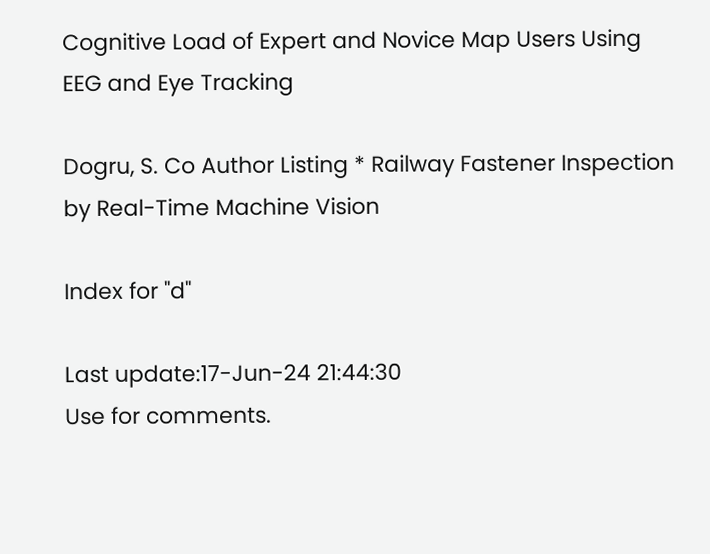Cognitive Load of Expert and Novice Map Users Using EEG and Eye Tracking

Dogru, S. Co Author Listing * Railway Fastener Inspection by Real-Time Machine Vision

Index for "d"

Last update:17-Jun-24 21:44:30
Use for comments.